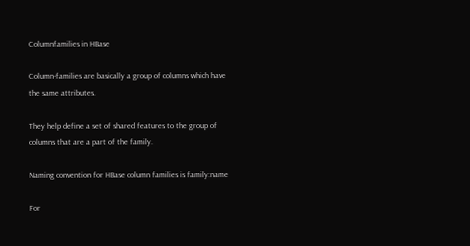Columnfamilies in HBase

Column-families are basically a group of columns which have the same attributes.

They help define a set of shared features to the group of columns that are a part of the family.

Naming convention for HBase column families is family:name

For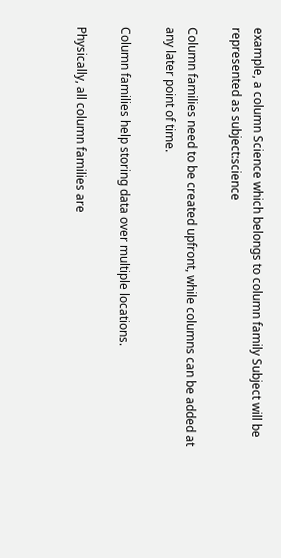example, a column Science which belongs to column family Subject will be represented as subject:science

Column families need to be created upfront, while columns can be added at any later point of time.

Column families help storing data over multiple locations.

Physically, all column families are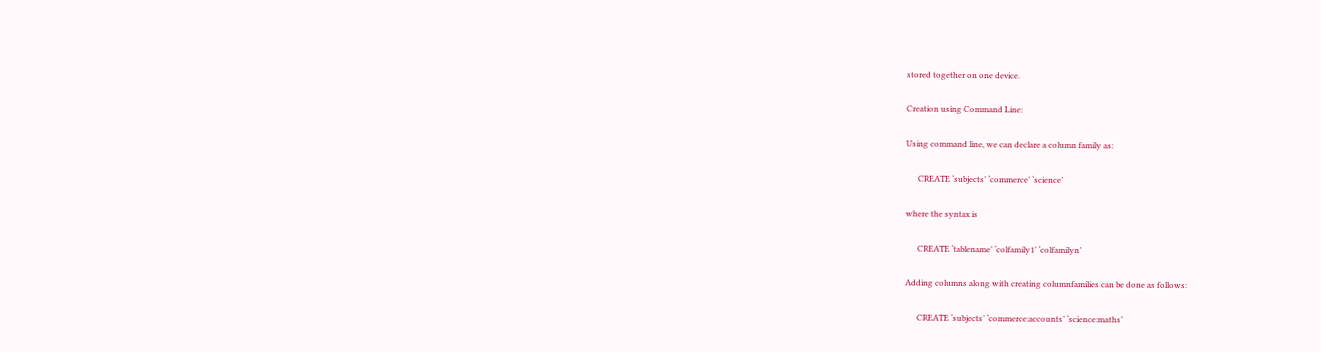stored together on one device.

Creation using Command Line:

Using command line, we can declare a column family as:

      CREATE ‘subjects’ ‘commerce’ ‘science’

where the syntax is

      CREATE ‘tablename’ ‘colfamily1’ ‘colfamilyn’

Adding columns along with creating columnfamilies can be done as follows:

      CREATE ‘subjects’ ‘commerce:accounts’ ‘science:maths’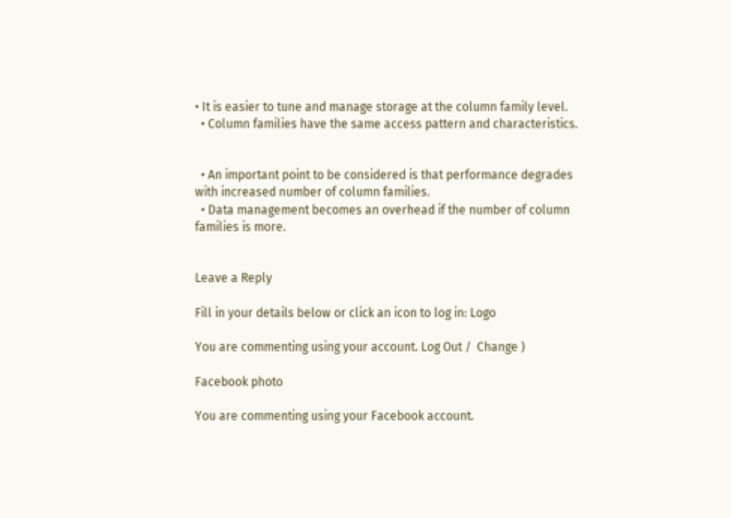• It is easier to tune and manage storage at the column family level.
  • Column families have the same access pattern and characteristics.


  • An important point to be considered is that performance degrades with increased number of column families.
  • Data management becomes an overhead if the number of column families is more.


Leave a Reply

Fill in your details below or click an icon to log in: Logo

You are commenting using your account. Log Out /  Change )

Facebook photo

You are commenting using your Facebook account.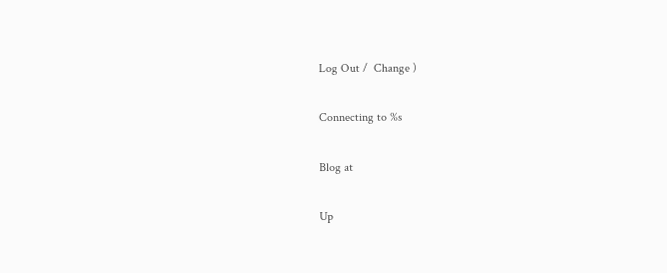Log Out /  Change )

Connecting to %s

Blog at

Up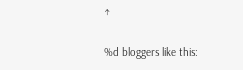↑

%d bloggers like this: